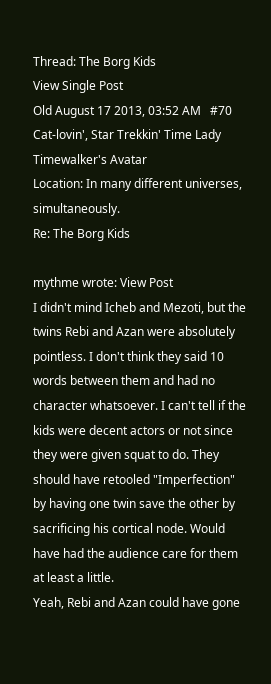Thread: The Borg Kids
View Single Post
Old August 17 2013, 03:52 AM   #70
Cat-lovin', Star Trekkin' Time Lady
Timewalker's Avatar
Location: In many different universes, simultaneously.
Re: The Borg Kids

mythme wrote: View Post
I didn't mind Icheb and Mezoti, but the twins Rebi and Azan were absolutely pointless. I don't think they said 10 words between them and had no character whatsoever. I can't tell if the kids were decent actors or not since they were given squat to do. They should have retooled "Imperfection" by having one twin save the other by sacrificing his cortical node. Would have had the audience care for them at least a little.
Yeah, Rebi and Azan could have gone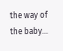the way of the baby...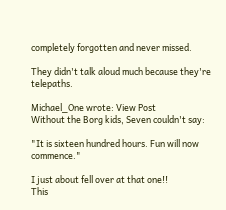completely forgotten and never missed.

They didn't talk aloud much because they're telepaths.

Michael_One wrote: View Post
Without the Borg kids, Seven couldn't say:

"It is sixteen hundred hours. Fun will now commence."

I just about fell over at that one!!
This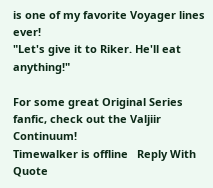is one of my favorite Voyager lines ever!
"Let's give it to Riker. He'll eat anything!"

For some great Original Series fanfic, check out the Valjiir Continuum!
Timewalker is offline   Reply With Quote